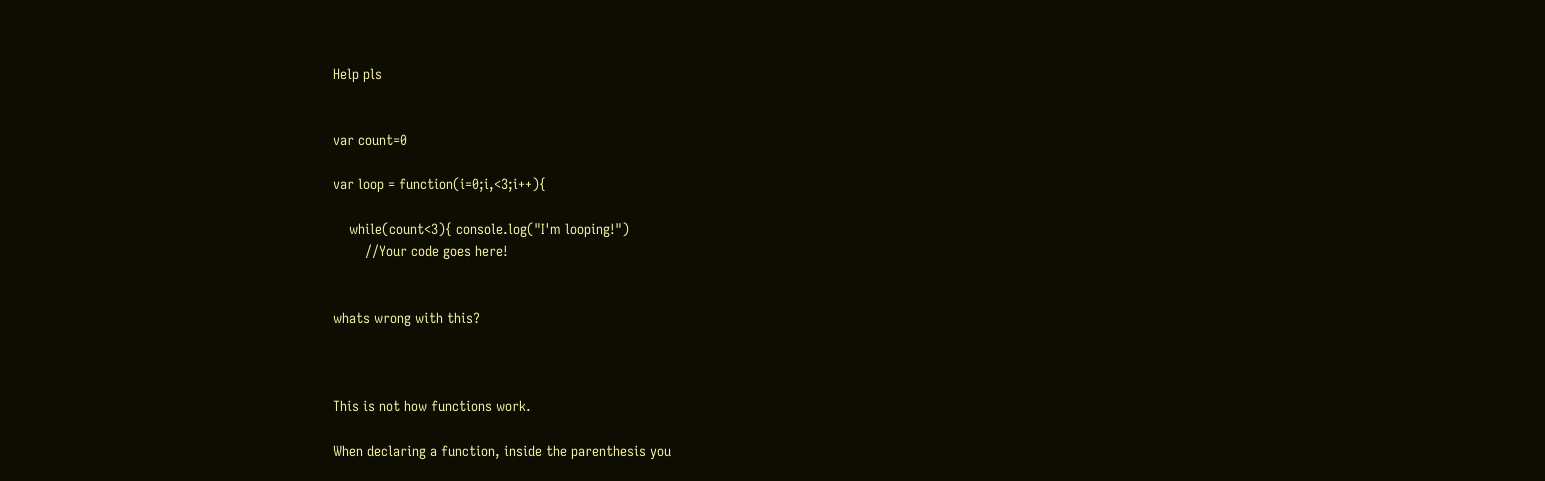Help pls


var count=0

var loop = function(i=0;i,<3;i++){

    while(count<3){ console.log("I'm looping!")
        //Your code goes here!


whats wrong with this?



This is not how functions work.

When declaring a function, inside the parenthesis you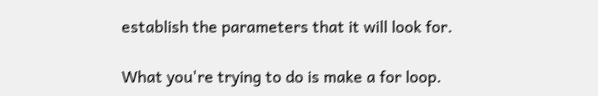establish the parameters that it will look for.

What you're trying to do is make a for loop.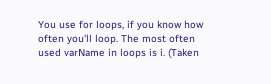You use for loops, if you know how often you'll loop. The most often used varName in loops is i. (Taken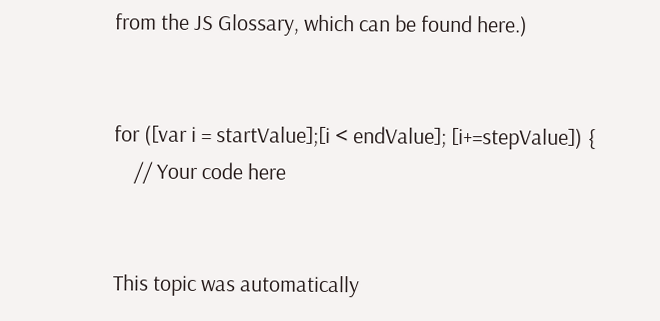from the JS Glossary, which can be found here.)


for ([var i = startValue];[i < endValue]; [i+=stepValue]) {
    // Your code here


This topic was automatically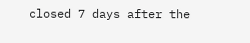closed 7 days after the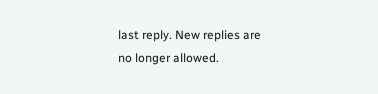last reply. New replies are no longer allowed.